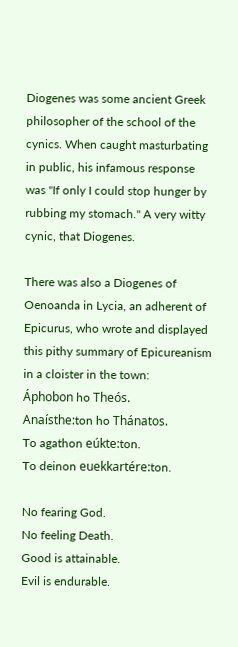Diogenes was some ancient Greek philosopher of the school of the cynics. When caught masturbating in public, his infamous response was "If only I could stop hunger by rubbing my stomach." A very witty cynic, that Diogenes.

There was also a Diogenes of Oenoanda in Lycia, an adherent of Epicurus, who wrote and displayed this pithy summary of Epicureanism in a cloister in the town:
Áphobon ho Theós.
Anaísthe:ton ho Thánatos.
To agathon eúkte:ton.
To deinon euekkartére:ton.

No fearing God.
No feeling Death.
Good is attainable.
Evil is endurable.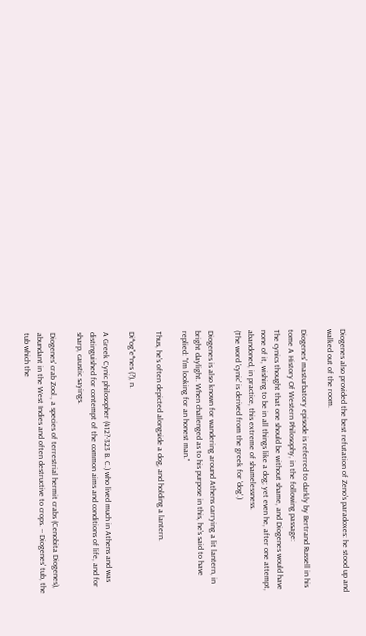Diogenes also provided the best refutation of Zeno's paradoxes: he stood up and walked out of the room.

Diogenes' masturbatory episode is referred to darkly by Bertrand Russell in his tome A History Of Western Philosophy, in the following passage:
The cynics thought that one should be without shame, and Diogenes would have none of it, wishing to be in all things like a dog; yet even he, after one attempt, abandoned, in practice, this extreme of shamelessness.
(The word 'cynic' is derived from the greek for 'dog'.)

Diogenes is also known for wandering around Athens carrying a lit lantern, in bright daylight. When challenged as to his purpose in this, he's said to have replied: "I'm looking for an honest man."

Thus, he's often depicted alongside a dog, and holding a lantern.

Di*og"e*nes (?), n.

A Greek Cynic philosopher (412?-323 B. C.) who lived much in Athens and was distinguished for contempt of the common aims and conditions of life, and for sharp, caustic sayings.

Diogenes' crab Zool., a species of terrestrial hermit crabs (Cenobita Diogenes), abundant in the West Indies and often destructive to crops. -- Diogenes' tub, the tub which the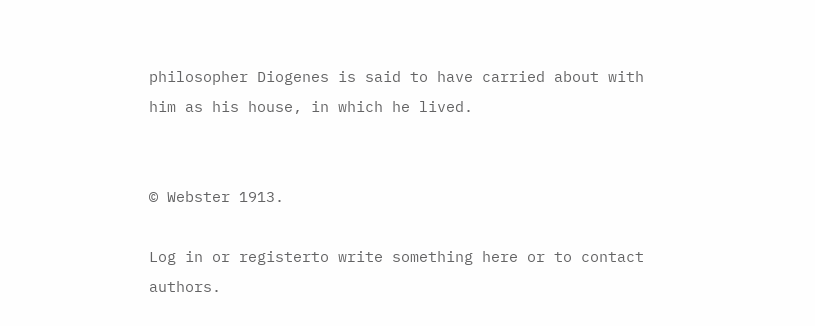philosopher Diogenes is said to have carried about with him as his house, in which he lived.


© Webster 1913.

Log in or registerto write something here or to contact authors.